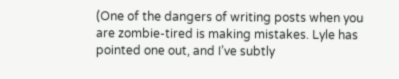(One of the dangers of writing posts when you are zombie-tired is making mistakes. Lyle has pointed one out, and I’ve subtly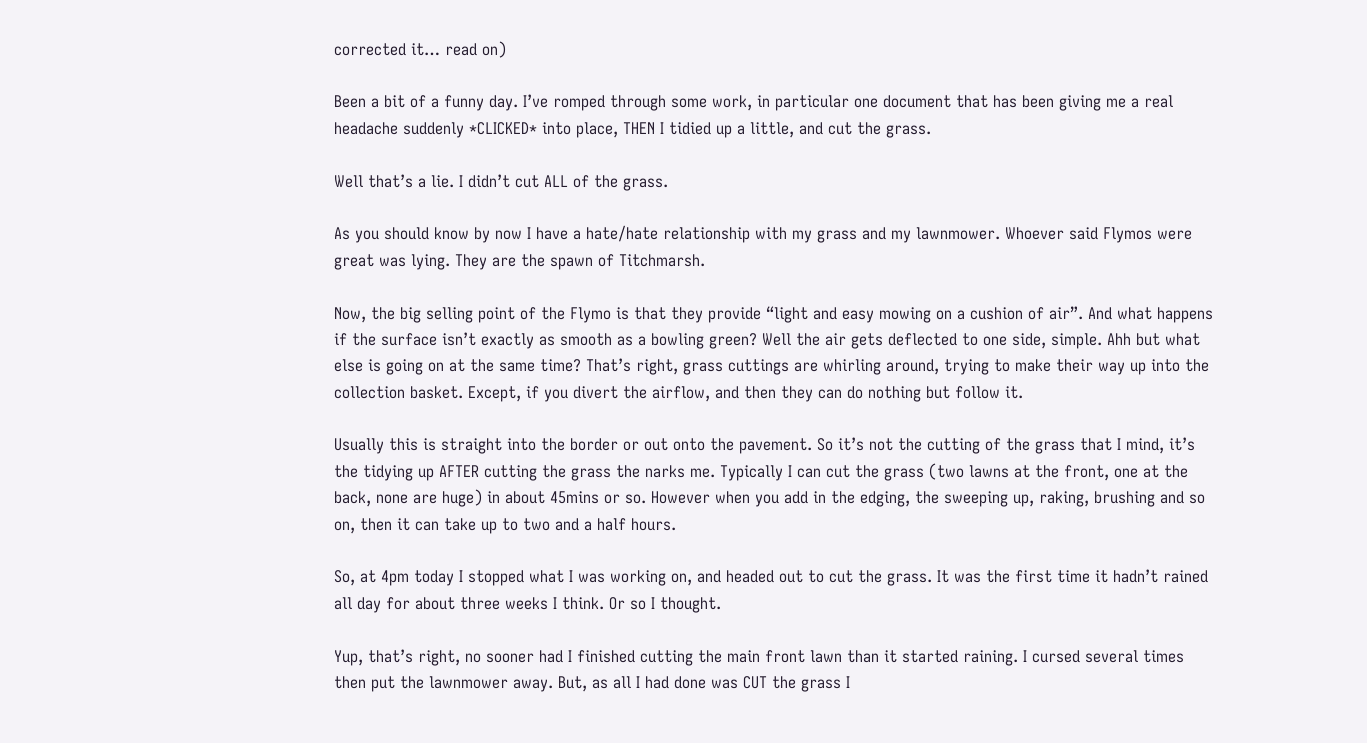corrected it… read on)

Been a bit of a funny day. I’ve romped through some work, in particular one document that has been giving me a real headache suddenly *CLICKED* into place, THEN I tidied up a little, and cut the grass.

Well that’s a lie. I didn’t cut ALL of the grass.

As you should know by now I have a hate/hate relationship with my grass and my lawnmower. Whoever said Flymos were great was lying. They are the spawn of Titchmarsh.

Now, the big selling point of the Flymo is that they provide “light and easy mowing on a cushion of air”. And what happens if the surface isn’t exactly as smooth as a bowling green? Well the air gets deflected to one side, simple. Ahh but what else is going on at the same time? That’s right, grass cuttings are whirling around, trying to make their way up into the collection basket. Except, if you divert the airflow, and then they can do nothing but follow it.

Usually this is straight into the border or out onto the pavement. So it’s not the cutting of the grass that I mind, it’s the tidying up AFTER cutting the grass the narks me. Typically I can cut the grass (two lawns at the front, one at the back, none are huge) in about 45mins or so. However when you add in the edging, the sweeping up, raking, brushing and so on, then it can take up to two and a half hours.

So, at 4pm today I stopped what I was working on, and headed out to cut the grass. It was the first time it hadn’t rained all day for about three weeks I think. Or so I thought.

Yup, that’s right, no sooner had I finished cutting the main front lawn than it started raining. I cursed several times then put the lawnmower away. But, as all I had done was CUT the grass I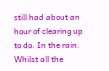still had about an hour of clearing up to do. In the rain. Whilst all the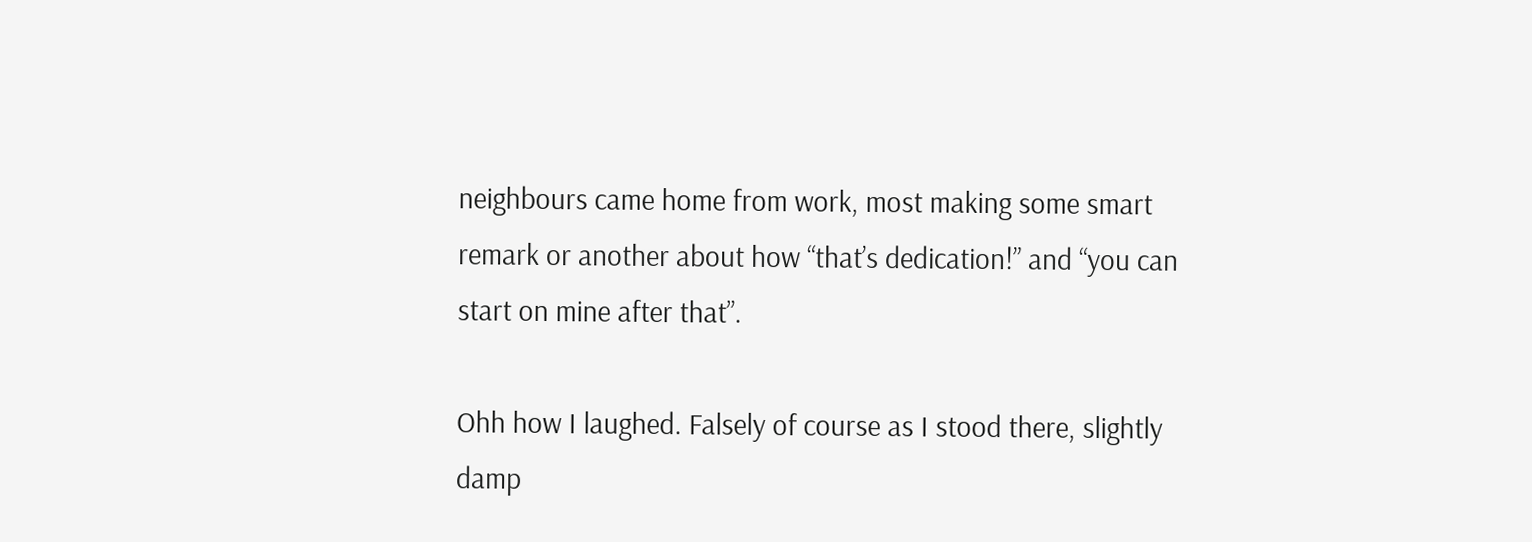neighbours came home from work, most making some smart remark or another about how “that’s dedication!” and “you can start on mine after that”.

Ohh how I laughed. Falsely of course as I stood there, slightly damp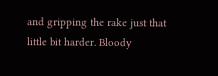and gripping the rake just that little bit harder. Bloody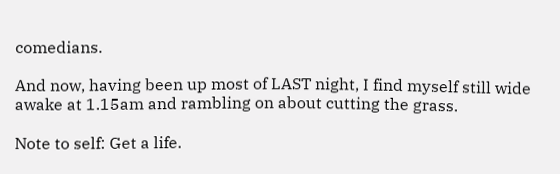comedians.

And now, having been up most of LAST night, I find myself still wide awake at 1.15am and rambling on about cutting the grass.

Note to self: Get a life.